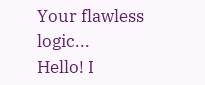Your flawless logic...
Hello! I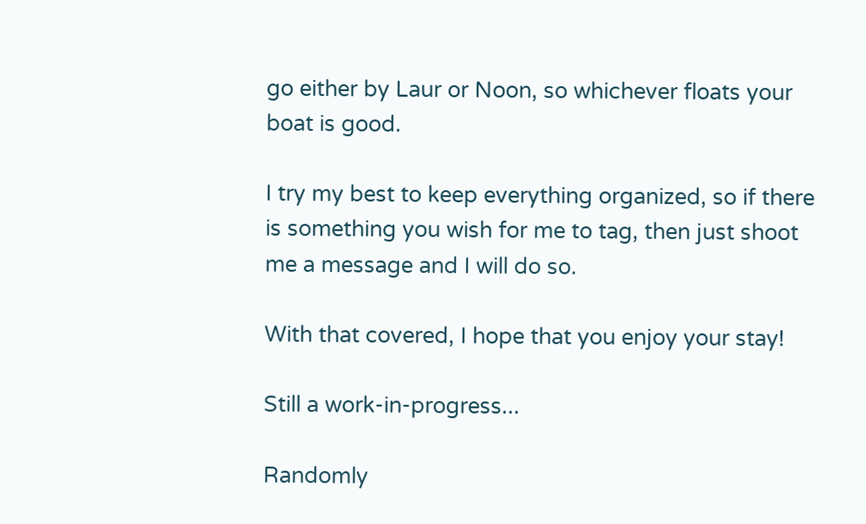go either by Laur or Noon, so whichever floats your boat is good.

I try my best to keep everything organized, so if there is something you wish for me to tag, then just shoot me a message and I will do so.

With that covered, I hope that you enjoy your stay!

Still a work-in-progress...

Randomly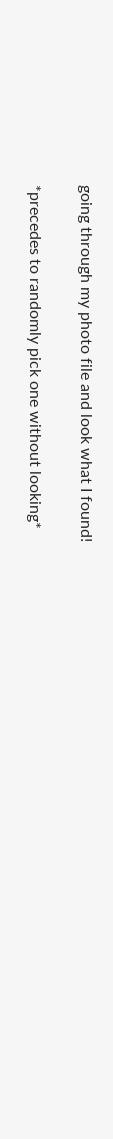going through my photo file and look what I found!

*precedes to randomly pick one without looking*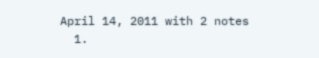April 14, 2011 with 2 notes
  1.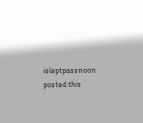isleptpassnoon posted this